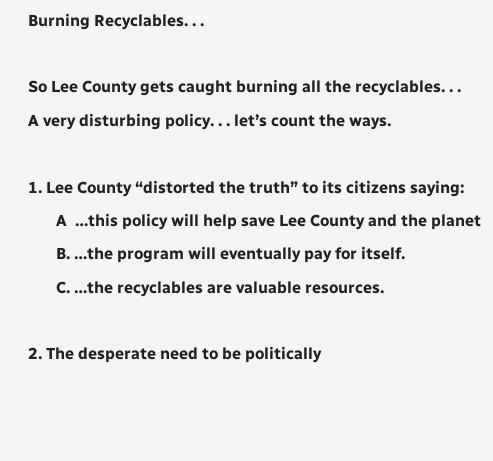Burning Recyclables. . .

So Lee County gets caught burning all the recyclables. . .
A very disturbing policy. . . let’s count the ways.

1. Lee County “distorted the truth” to its citizens saying:
       A  …this policy will help save Lee County and the planet
       B. …the program will eventually pay for itself.
       C. …the recyclables are valuable resources.

2. The desperate need to be politically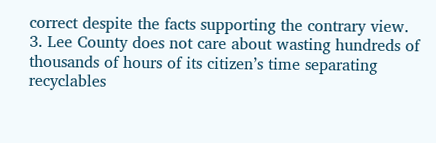correct despite the facts supporting the contrary view.
3. Lee County does not care about wasting hundreds of thousands of hours of its citizen’s time separating recyclables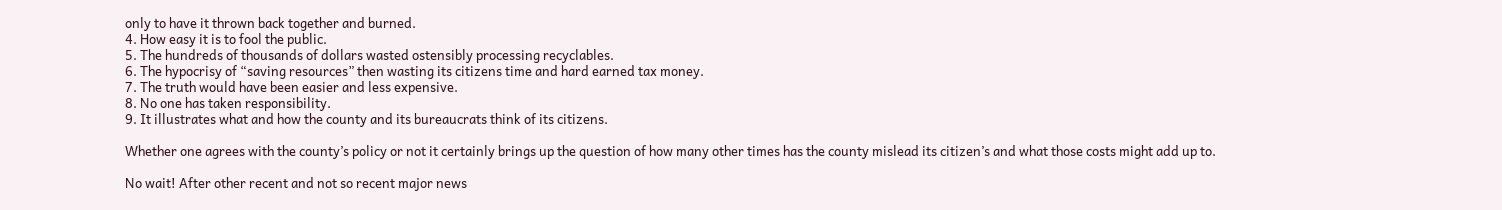only to have it thrown back together and burned.
4. How easy it is to fool the public.
5. The hundreds of thousands of dollars wasted ostensibly processing recyclables.
6. The hypocrisy of “saving resources” then wasting its citizens time and hard earned tax money.
7. The truth would have been easier and less expensive.
8. No one has taken responsibility.
9. It illustrates what and how the county and its bureaucrats think of its citizens.

Whether one agrees with the county’s policy or not it certainly brings up the question of how many other times has the county mislead its citizen’s and what those costs might add up to.

No wait! After other recent and not so recent major news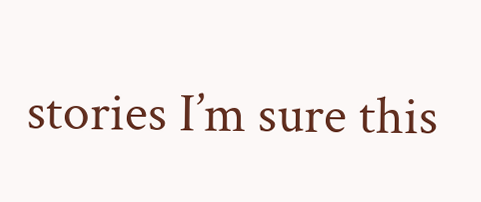stories I’m sure this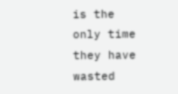is the only time they have wasted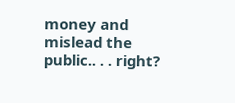money and mislead the public.. . . right?